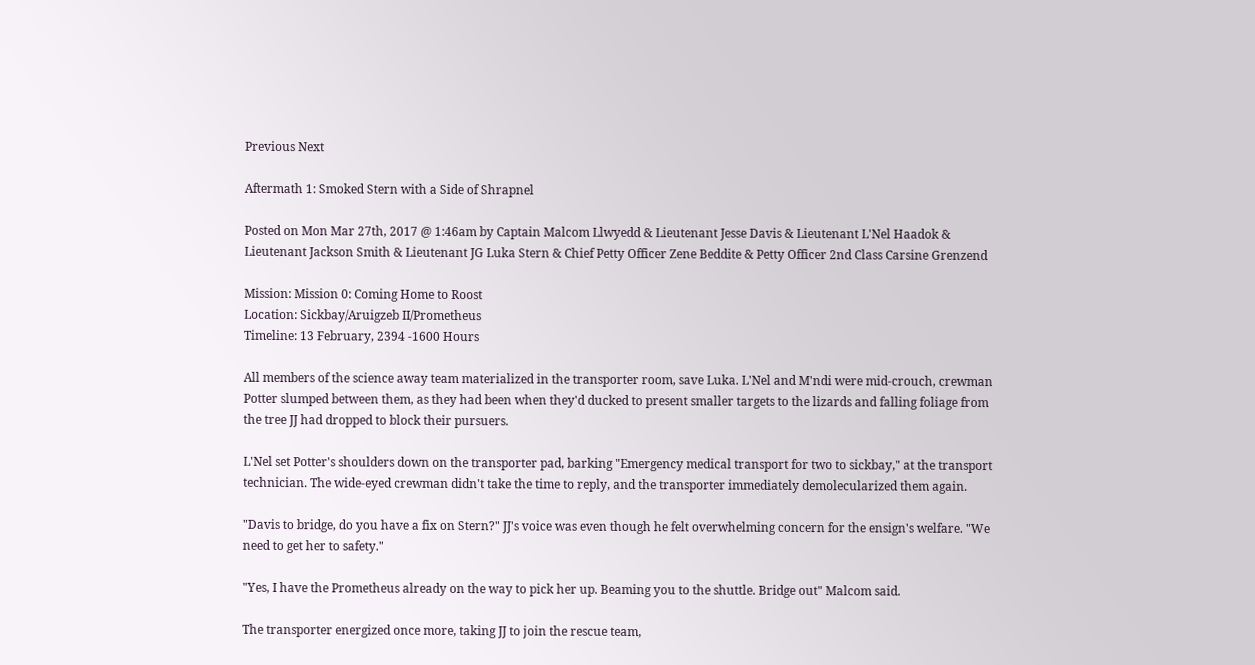Previous Next

Aftermath 1: Smoked Stern with a Side of Shrapnel

Posted on Mon Mar 27th, 2017 @ 1:46am by Captain Malcom Llwyedd & Lieutenant Jesse Davis & Lieutenant L'Nel Haadok & Lieutenant Jackson Smith & Lieutenant JG Luka Stern & Chief Petty Officer Zene Beddite & Petty Officer 2nd Class Carsine Grenzend

Mission: Mission 0: Coming Home to Roost
Location: Sickbay/Aruigzeb II/Prometheus
Timeline: 13 February, 2394 -1600 Hours

All members of the science away team materialized in the transporter room, save Luka. L'Nel and M'ndi were mid-crouch, crewman Potter slumped between them, as they had been when they'd ducked to present smaller targets to the lizards and falling foliage from the tree JJ had dropped to block their pursuers.

L'Nel set Potter's shoulders down on the transporter pad, barking "Emergency medical transport for two to sickbay," at the transport technician. The wide-eyed crewman didn't take the time to reply, and the transporter immediately demolecularized them again.

"Davis to bridge, do you have a fix on Stern?" JJ's voice was even though he felt overwhelming concern for the ensign's welfare. "We need to get her to safety."

"Yes, I have the Prometheus already on the way to pick her up. Beaming you to the shuttle. Bridge out" Malcom said.

The transporter energized once more, taking JJ to join the rescue team,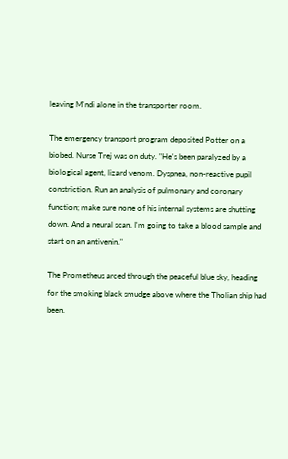leaving M'ndi alone in the transporter room.

The emergency transport program deposited Potter on a biobed. Nurse Trej was on duty. "He's been paralyzed by a biological agent, lizard venom. Dyspnea, non-reactive pupil constriction. Run an analysis of pulmonary and coronary function; make sure none of his internal systems are shutting down. And a neural scan. I'm going to take a blood sample and start on an antivenin."

The Prometheus arced through the peaceful blue sky, heading for the smoking black smudge above where the Tholian ship had been.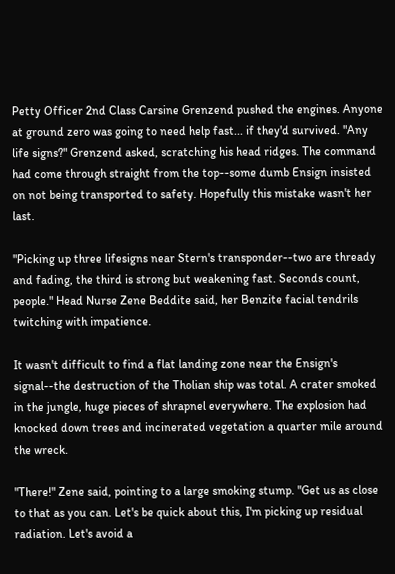Petty Officer 2nd Class Carsine Grenzend pushed the engines. Anyone at ground zero was going to need help fast... if they'd survived. "Any life signs?" Grenzend asked, scratching his head ridges. The command had come through straight from the top--some dumb Ensign insisted on not being transported to safety. Hopefully this mistake wasn't her last.

"Picking up three lifesigns near Stern's transponder--two are thready and fading, the third is strong but weakening fast. Seconds count, people." Head Nurse Zene Beddite said, her Benzite facial tendrils twitching with impatience.

It wasn't difficult to find a flat landing zone near the Ensign's signal--the destruction of the Tholian ship was total. A crater smoked in the jungle, huge pieces of shrapnel everywhere. The explosion had knocked down trees and incinerated vegetation a quarter mile around the wreck.

"There!" Zene said, pointing to a large smoking stump. "Get us as close to that as you can. Let's be quick about this, I'm picking up residual radiation. Let's avoid a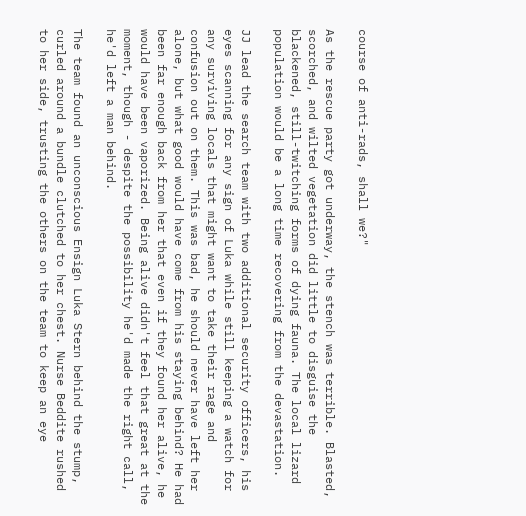course of anti-rads, shall we?"

As the rescue party got underway, the stench was terrible. Blasted, scorched, and wilted vegetation did little to disguise the blackened, still-twitching forms of dying fauna. The local lizard population would be a long time recovering from the devastation.

JJ lead the search team with two additional security officers, his eyes scanning for any sign of Luka while still keeping a watch for any surviving locals that might want to take their rage and confusion out on them. This was bad, he should never have left her alone, but what good would have come from his staying behind? He had been far enough back from her that even if they found her alive, he would have been vaporized. Being alive didn't feel that great at the moment, though - despite the possibility he'd made the right call, he'd left a man behind.

The team found an unconscious Ensign Luka Stern behind the stump, curled around a bundle clutched to her chest. Nurse Beddite rushed to her side, trusting the others on the team to keep an eye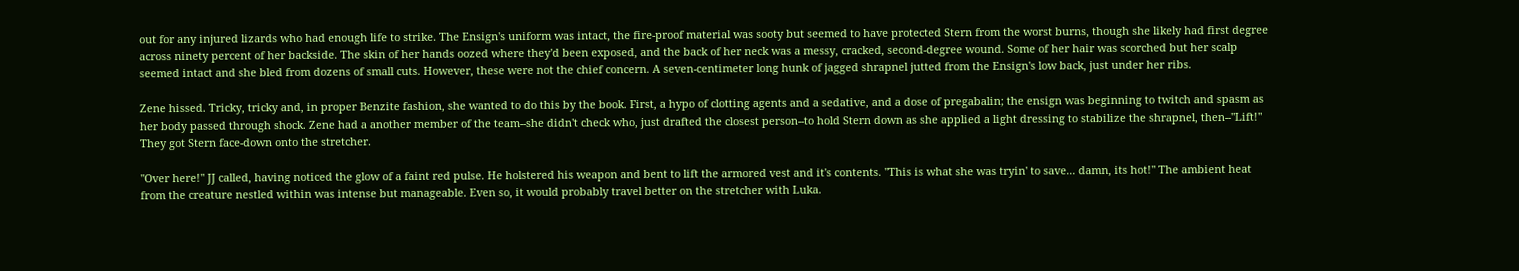out for any injured lizards who had enough life to strike. The Ensign's uniform was intact, the fire-proof material was sooty but seemed to have protected Stern from the worst burns, though she likely had first degree across ninety percent of her backside. The skin of her hands oozed where they'd been exposed, and the back of her neck was a messy, cracked, second-degree wound. Some of her hair was scorched but her scalp seemed intact and she bled from dozens of small cuts. However, these were not the chief concern. A seven-centimeter long hunk of jagged shrapnel jutted from the Ensign's low back, just under her ribs.

Zene hissed. Tricky, tricky and, in proper Benzite fashion, she wanted to do this by the book. First, a hypo of clotting agents and a sedative, and a dose of pregabalin; the ensign was beginning to twitch and spasm as her body passed through shock. Zene had a another member of the team--she didn't check who, just drafted the closest person--to hold Stern down as she applied a light dressing to stabilize the shrapnel, then--"Lift!" They got Stern face-down onto the stretcher.

"Over here!" JJ called, having noticed the glow of a faint red pulse. He holstered his weapon and bent to lift the armored vest and it's contents. "This is what she was tryin' to save... damn, its hot!" The ambient heat from the creature nestled within was intense but manageable. Even so, it would probably travel better on the stretcher with Luka.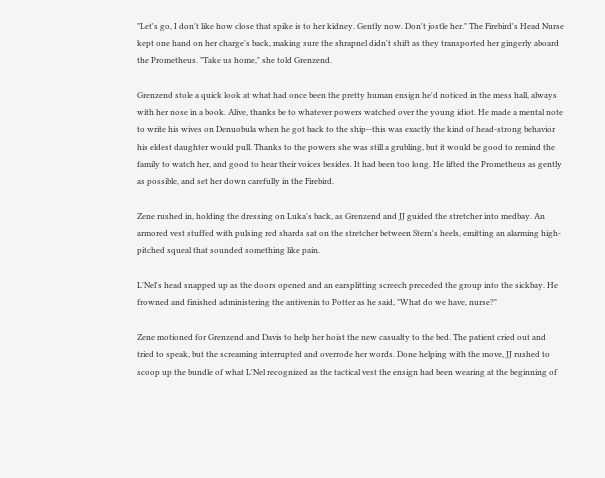"Let's go, I don't like how close that spike is to her kidney. Gently now. Don't jostle her." The Firebird's Head Nurse kept one hand on her charge's back, making sure the shrapnel didn't shift as they transported her gingerly aboard the Prometheus. "Take us home," she told Grenzend.

Grenzend stole a quick look at what had once been the pretty human ensign he'd noticed in the mess hall, always with her nose in a book. Alive, thanks be to whatever powers watched over the young idiot. He made a mental note to write his wives on Denuobula when he got back to the ship--this was exactly the kind of head-strong behavior his eldest daughter would pull. Thanks to the powers she was still a grubling, but it would be good to remind the family to watch her, and good to hear their voices besides. It had been too long. He lifted the Prometheus as gently as possible, and set her down carefully in the Firebird.

Zene rushed in, holding the dressing on Luka's back, as Grenzend and JJ guided the stretcher into medbay. An armored vest stuffed with pulsing red shards sat on the stretcher between Stern's heels, emitting an alarming high-pitched squeal that sounded something like pain.

L'Nel's head snapped up as the doors opened and an earsplitting screech preceded the group into the sickbay. He frowned and finished administering the antivenin to Potter as he said, "What do we have, nurse?"

Zene motioned for Grenzend and Davis to help her hoist the new casualty to the bed. The patient cried out and tried to speak, but the screaming interrupted and overrode her words. Done helping with the move, JJ rushed to scoop up the bundle of what L'Nel recognized as the tactical vest the ensign had been wearing at the beginning of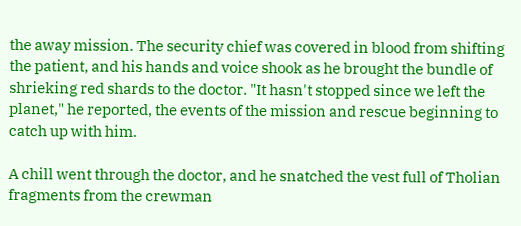the away mission. The security chief was covered in blood from shifting the patient, and his hands and voice shook as he brought the bundle of shrieking red shards to the doctor. "It hasn't stopped since we left the planet," he reported, the events of the mission and rescue beginning to catch up with him.

A chill went through the doctor, and he snatched the vest full of Tholian fragments from the crewman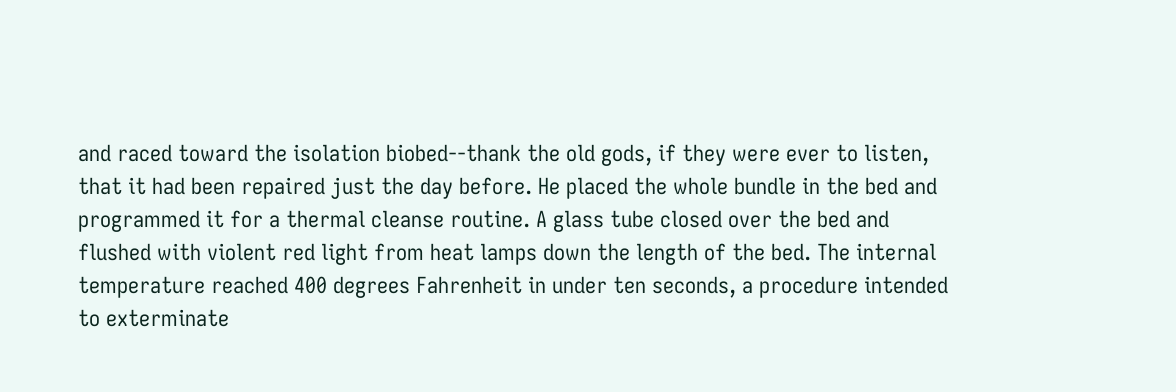and raced toward the isolation biobed--thank the old gods, if they were ever to listen, that it had been repaired just the day before. He placed the whole bundle in the bed and programmed it for a thermal cleanse routine. A glass tube closed over the bed and flushed with violent red light from heat lamps down the length of the bed. The internal temperature reached 400 degrees Fahrenheit in under ten seconds, a procedure intended to exterminate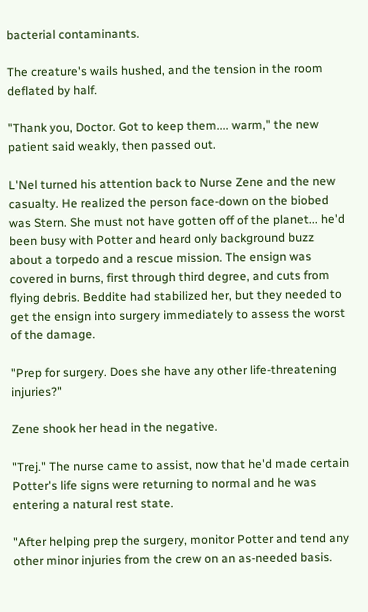bacterial contaminants.

The creature's wails hushed, and the tension in the room deflated by half.

"Thank you, Doctor. Got to keep them.... warm," the new patient said weakly, then passed out.

L'Nel turned his attention back to Nurse Zene and the new casualty. He realized the person face-down on the biobed was Stern. She must not have gotten off of the planet... he'd been busy with Potter and heard only background buzz about a torpedo and a rescue mission. The ensign was covered in burns, first through third degree, and cuts from flying debris. Beddite had stabilized her, but they needed to get the ensign into surgery immediately to assess the worst of the damage.

"Prep for surgery. Does she have any other life-threatening injuries?"

Zene shook her head in the negative.

"Trej." The nurse came to assist, now that he'd made certain Potter's life signs were returning to normal and he was entering a natural rest state.

"After helping prep the surgery, monitor Potter and tend any other minor injuries from the crew on an as-needed basis.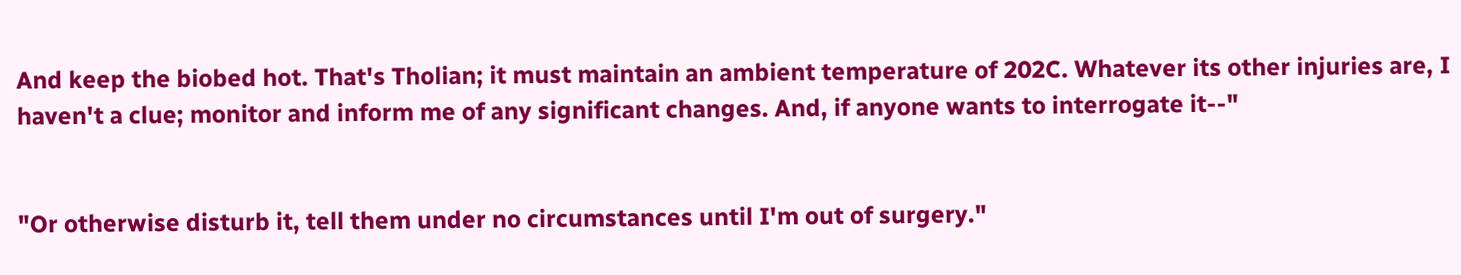And keep the biobed hot. That's Tholian; it must maintain an ambient temperature of 202C. Whatever its other injuries are, I haven't a clue; monitor and inform me of any significant changes. And, if anyone wants to interrogate it--"


"Or otherwise disturb it, tell them under no circumstances until I'm out of surgery."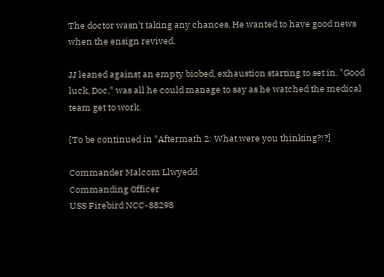The doctor wasn't taking any chances. He wanted to have good news when the ensign revived.

JJ leaned against an empty biobed, exhaustion starting to set in. "Good luck, Doc," was all he could manage to say as he watched the medical team get to work.

[To be continued in "Aftermath 2: What were you thinking?!?]

Commander Malcom Llwyedd
Commanding Officer
USS Firebird NCC-88298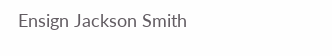Ensign Jackson Smith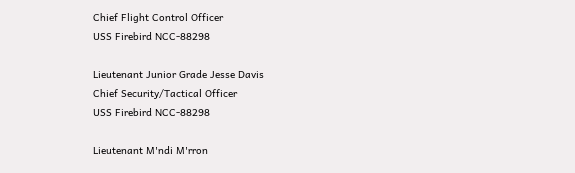Chief Flight Control Officer
USS Firebird NCC-88298

Lieutenant Junior Grade Jesse Davis
Chief Security/Tactical Officer
USS Firebird NCC-88298

Lieutenant M'ndi M'rron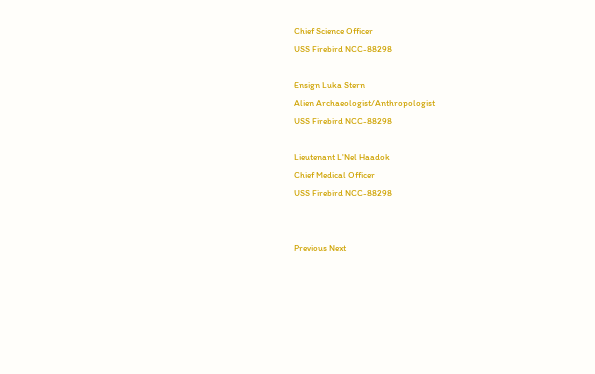Chief Science Officer
USS Firebird NCC-88298

Ensign Luka Stern
Alien Archaeologist/Anthropologist
USS Firebird NCC-88298

Lieutenant L'Nel Haadok
Chief Medical Officer
USS Firebird NCC-88298


Previous Next